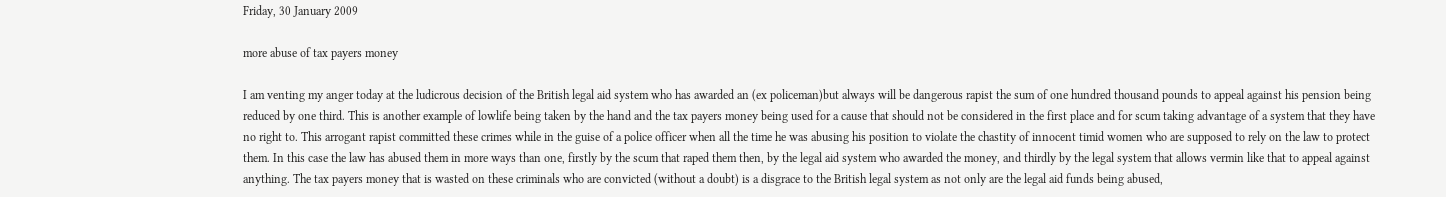Friday, 30 January 2009

more abuse of tax payers money

I am venting my anger today at the ludicrous decision of the British legal aid system who has awarded an (ex policeman)but always will be dangerous rapist the sum of one hundred thousand pounds to appeal against his pension being reduced by one third. This is another example of lowlife being taken by the hand and the tax payers money being used for a cause that should not be considered in the first place and for scum taking advantage of a system that they have no right to. This arrogant rapist committed these crimes while in the guise of a police officer when all the time he was abusing his position to violate the chastity of innocent timid women who are supposed to rely on the law to protect them. In this case the law has abused them in more ways than one, firstly by the scum that raped them then, by the legal aid system who awarded the money, and thirdly by the legal system that allows vermin like that to appeal against anything. The tax payers money that is wasted on these criminals who are convicted (without a doubt) is a disgrace to the British legal system as not only are the legal aid funds being abused,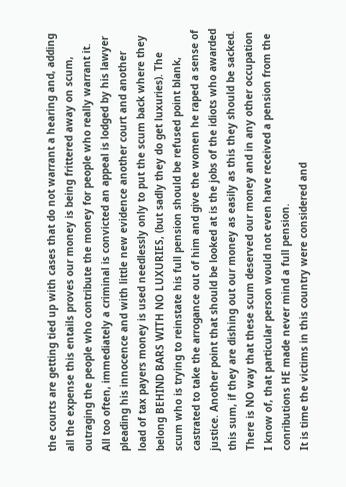the courts are getting tied up with cases that do not warrant a hearing and, adding all the expense this entails proves our money is being frittered away on scum, outraging the people who contribute the money for people who really warrant it.
All too often, immediately a criminal is convicted an appeal is lodged by his lawyer pleading his innocence and with little new evidence another court and another load of tax payers money is used needlessly only to put the scum back where they belong BEHIND BARS WITH NO LUXURIES, (but sadly they do get luxuries). The scum who is trying to reinstate his full pension should be refused point blank, castrated to take the arrogance out of him and give the women he raped a sense of justice. Another point that should be looked at is the jobs of the idiots who awarded this sum, if they are dishing out our money as easily as this they should be sacked. There is NO way that these scum deserved our money and in any other occupation I know of, that particular person would not even have received a pension from the conributions HE made never mind a full pension.
It is time the victims in this country were considered and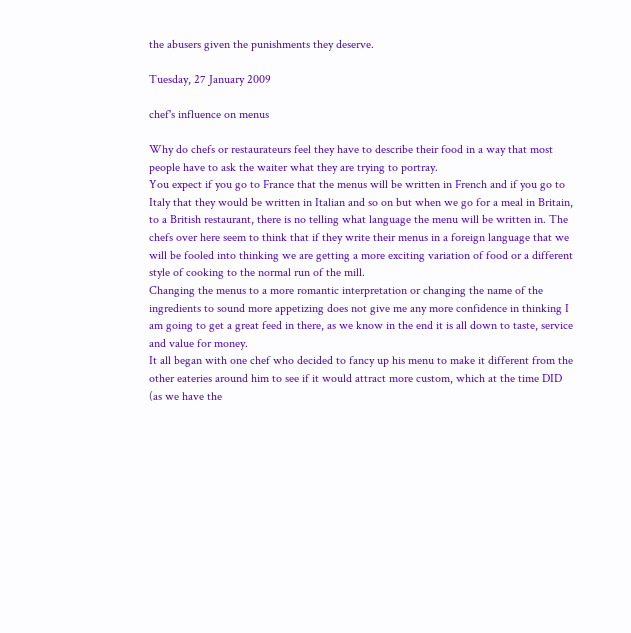the abusers given the punishments they deserve.

Tuesday, 27 January 2009

chef's influence on menus

Why do chefs or restaurateurs feel they have to describe their food in a way that most people have to ask the waiter what they are trying to portray.
You expect if you go to France that the menus will be written in French and if you go to Italy that they would be written in Italian and so on but when we go for a meal in Britain, to a British restaurant, there is no telling what language the menu will be written in. The chefs over here seem to think that if they write their menus in a foreign language that we will be fooled into thinking we are getting a more exciting variation of food or a different style of cooking to the normal run of the mill.
Changing the menus to a more romantic interpretation or changing the name of the ingredients to sound more appetizing does not give me any more confidence in thinking I am going to get a great feed in there, as we know in the end it is all down to taste, service and value for money.
It all began with one chef who decided to fancy up his menu to make it different from the other eateries around him to see if it would attract more custom, which at the time DID (as we have the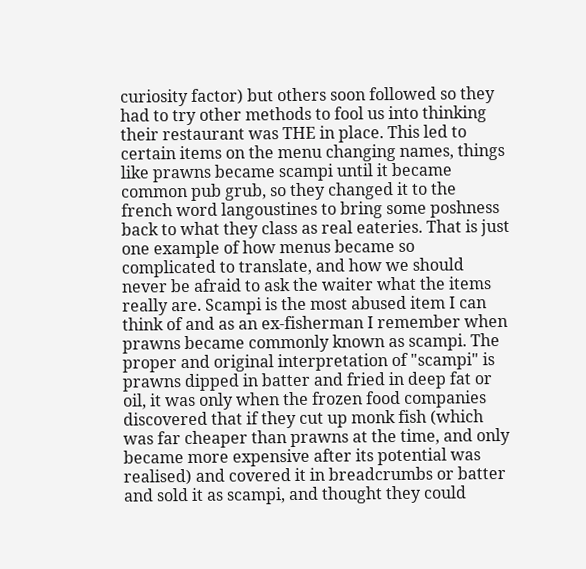curiosity factor) but others soon followed so they had to try other methods to fool us into thinking their restaurant was THE in place. This led to certain items on the menu changing names, things like prawns became scampi until it became common pub grub, so they changed it to the french word langoustines to bring some poshness back to what they class as real eateries. That is just one example of how menus became so complicated to translate, and how we should never be afraid to ask the waiter what the items really are. Scampi is the most abused item I can think of and as an ex-fisherman I remember when prawns became commonly known as scampi. The proper and original interpretation of "scampi" is prawns dipped in batter and fried in deep fat or oil, it was only when the frozen food companies discovered that if they cut up monk fish (which was far cheaper than prawns at the time, and only became more expensive after its potential was realised) and covered it in breadcrumbs or batter and sold it as scampi, and thought they could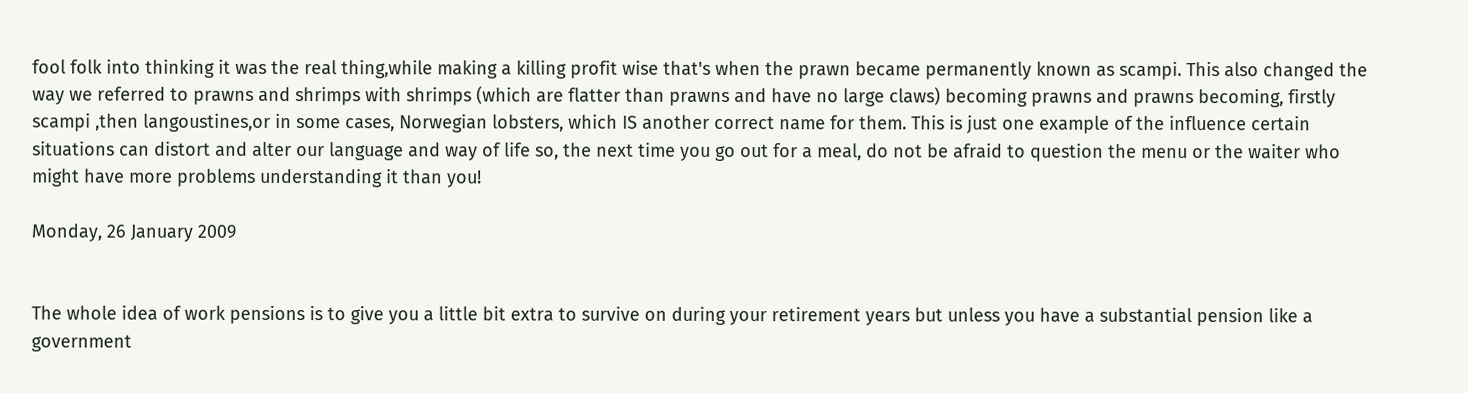fool folk into thinking it was the real thing,while making a killing profit wise that's when the prawn became permanently known as scampi. This also changed the way we referred to prawns and shrimps with shrimps (which are flatter than prawns and have no large claws) becoming prawns and prawns becoming, firstly scampi ,then langoustines,or in some cases, Norwegian lobsters, which IS another correct name for them. This is just one example of the influence certain situations can distort and alter our language and way of life so, the next time you go out for a meal, do not be afraid to question the menu or the waiter who might have more problems understanding it than you!

Monday, 26 January 2009


The whole idea of work pensions is to give you a little bit extra to survive on during your retirement years but unless you have a substantial pension like a government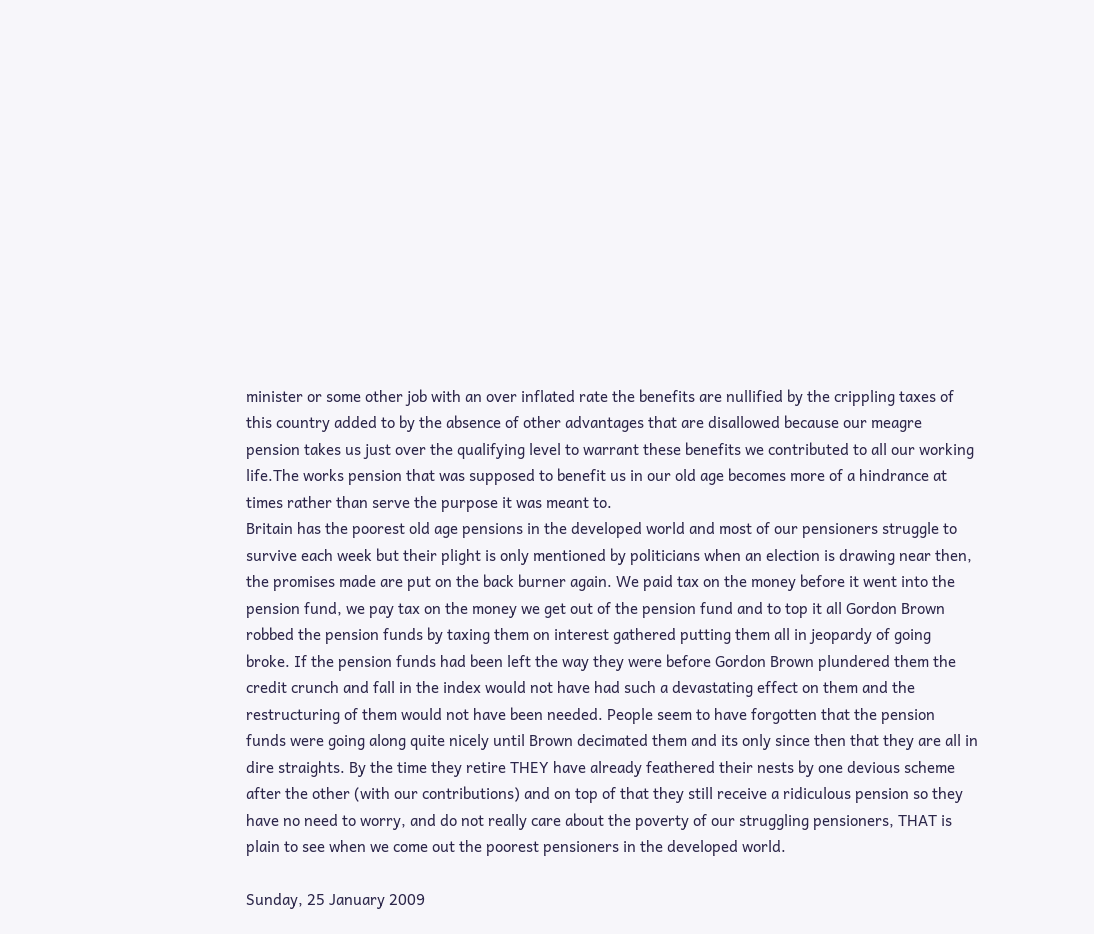minister or some other job with an over inflated rate the benefits are nullified by the crippling taxes of this country added to by the absence of other advantages that are disallowed because our meagre pension takes us just over the qualifying level to warrant these benefits we contributed to all our working life.The works pension that was supposed to benefit us in our old age becomes more of a hindrance at times rather than serve the purpose it was meant to.
Britain has the poorest old age pensions in the developed world and most of our pensioners struggle to survive each week but their plight is only mentioned by politicians when an election is drawing near then, the promises made are put on the back burner again. We paid tax on the money before it went into the pension fund, we pay tax on the money we get out of the pension fund and to top it all Gordon Brown robbed the pension funds by taxing them on interest gathered putting them all in jeopardy of going broke. If the pension funds had been left the way they were before Gordon Brown plundered them the credit crunch and fall in the index would not have had such a devastating effect on them and the restructuring of them would not have been needed. People seem to have forgotten that the pension funds were going along quite nicely until Brown decimated them and its only since then that they are all in dire straights. By the time they retire THEY have already feathered their nests by one devious scheme after the other (with our contributions) and on top of that they still receive a ridiculous pension so they have no need to worry, and do not really care about the poverty of our struggling pensioners, THAT is plain to see when we come out the poorest pensioners in the developed world.

Sunday, 25 January 2009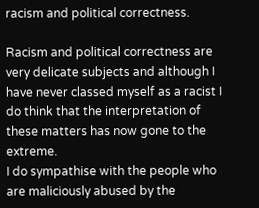racism and political correctness.

Racism and political correctness are very delicate subjects and although I have never classed myself as a racist I do think that the interpretation of these matters has now gone to the extreme.
I do sympathise with the people who are maliciously abused by the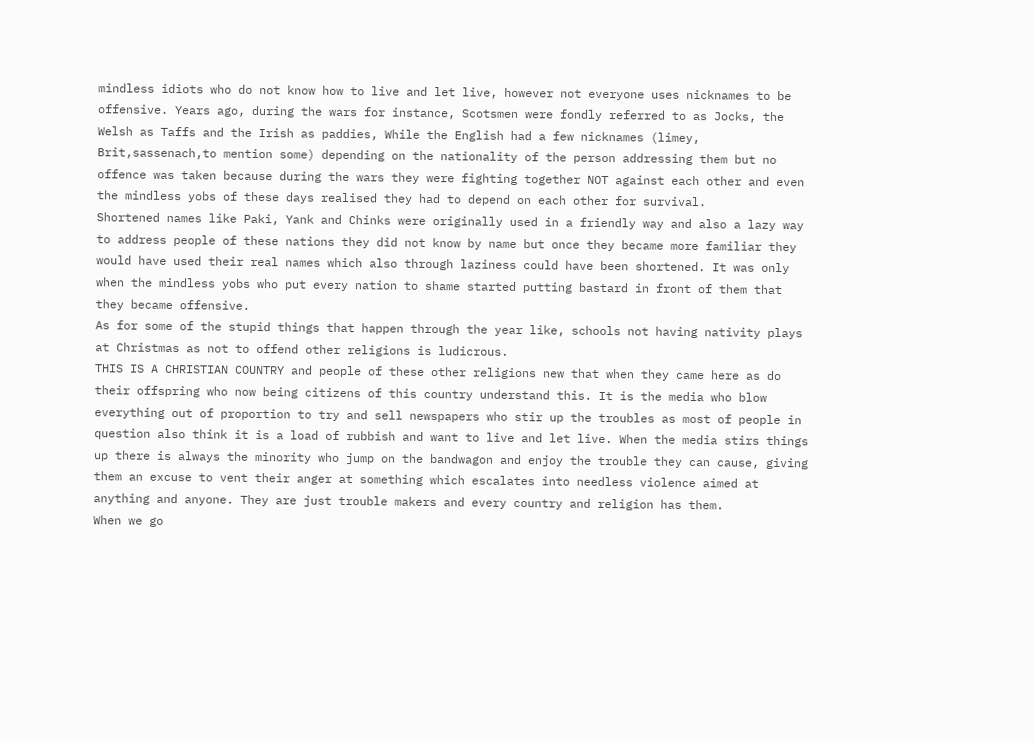mindless idiots who do not know how to live and let live, however not everyone uses nicknames to be offensive. Years ago, during the wars for instance, Scotsmen were fondly referred to as Jocks, the Welsh as Taffs and the Irish as paddies, While the English had a few nicknames (limey, Brit,sassenach,to mention some) depending on the nationality of the person addressing them but no offence was taken because during the wars they were fighting together NOT against each other and even the mindless yobs of these days realised they had to depend on each other for survival.
Shortened names like Paki, Yank and Chinks were originally used in a friendly way and also a lazy way to address people of these nations they did not know by name but once they became more familiar they would have used their real names which also through laziness could have been shortened. It was only when the mindless yobs who put every nation to shame started putting bastard in front of them that they became offensive.
As for some of the stupid things that happen through the year like, schools not having nativity plays at Christmas as not to offend other religions is ludicrous.
THIS IS A CHRISTIAN COUNTRY and people of these other religions new that when they came here as do their offspring who now being citizens of this country understand this. It is the media who blow everything out of proportion to try and sell newspapers who stir up the troubles as most of people in question also think it is a load of rubbish and want to live and let live. When the media stirs things up there is always the minority who jump on the bandwagon and enjoy the trouble they can cause, giving them an excuse to vent their anger at something which escalates into needless violence aimed at anything and anyone. They are just trouble makers and every country and religion has them.
When we go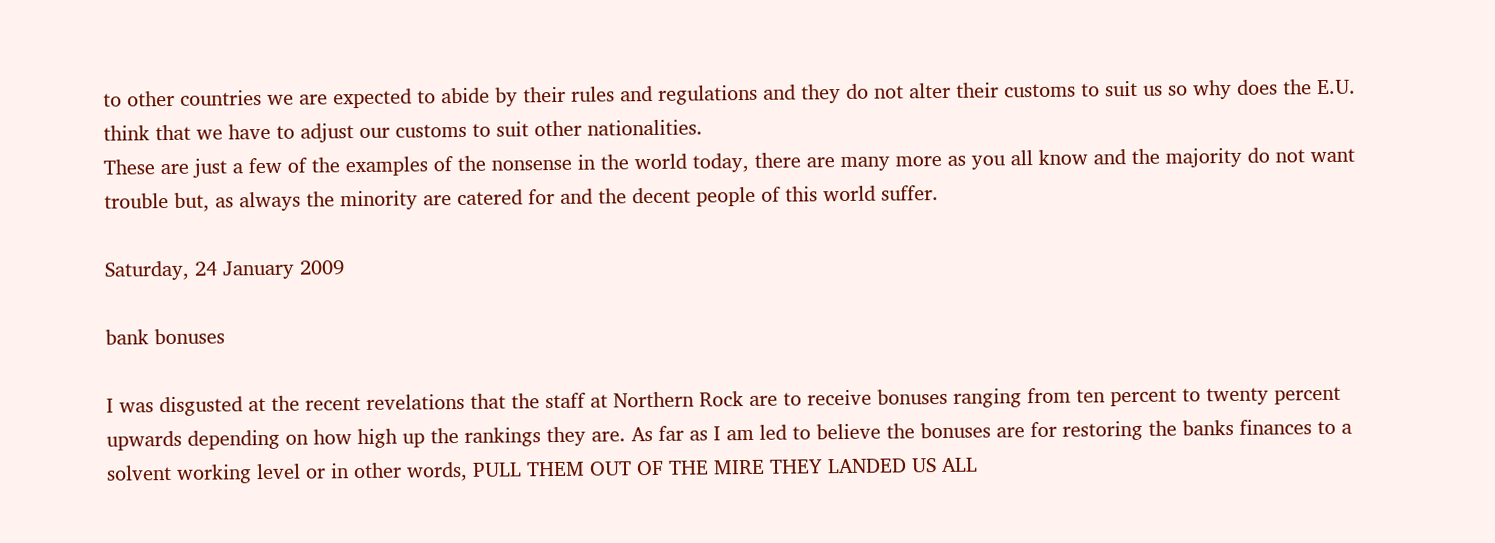to other countries we are expected to abide by their rules and regulations and they do not alter their customs to suit us so why does the E.U. think that we have to adjust our customs to suit other nationalities.
These are just a few of the examples of the nonsense in the world today, there are many more as you all know and the majority do not want trouble but, as always the minority are catered for and the decent people of this world suffer.

Saturday, 24 January 2009

bank bonuses

I was disgusted at the recent revelations that the staff at Northern Rock are to receive bonuses ranging from ten percent to twenty percent upwards depending on how high up the rankings they are. As far as I am led to believe the bonuses are for restoring the banks finances to a solvent working level or in other words, PULL THEM OUT OF THE MIRE THEY LANDED US ALL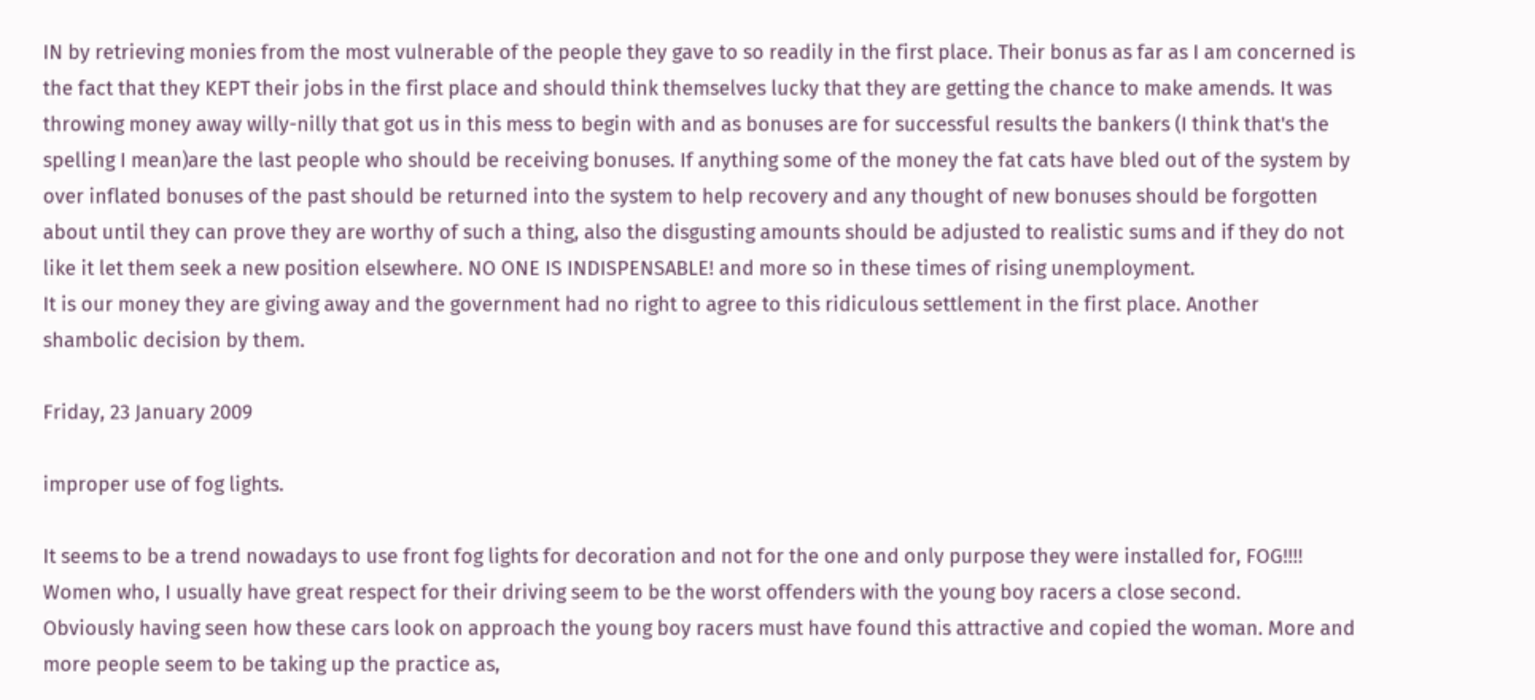IN by retrieving monies from the most vulnerable of the people they gave to so readily in the first place. Their bonus as far as I am concerned is the fact that they KEPT their jobs in the first place and should think themselves lucky that they are getting the chance to make amends. It was throwing money away willy-nilly that got us in this mess to begin with and as bonuses are for successful results the bankers (I think that's the spelling I mean)are the last people who should be receiving bonuses. If anything some of the money the fat cats have bled out of the system by over inflated bonuses of the past should be returned into the system to help recovery and any thought of new bonuses should be forgotten about until they can prove they are worthy of such a thing, also the disgusting amounts should be adjusted to realistic sums and if they do not like it let them seek a new position elsewhere. NO ONE IS INDISPENSABLE! and more so in these times of rising unemployment.
It is our money they are giving away and the government had no right to agree to this ridiculous settlement in the first place. Another shambolic decision by them.

Friday, 23 January 2009

improper use of fog lights.

It seems to be a trend nowadays to use front fog lights for decoration and not for the one and only purpose they were installed for, FOG!!!! Women who, I usually have great respect for their driving seem to be the worst offenders with the young boy racers a close second.
Obviously having seen how these cars look on approach the young boy racers must have found this attractive and copied the woman. More and more people seem to be taking up the practice as,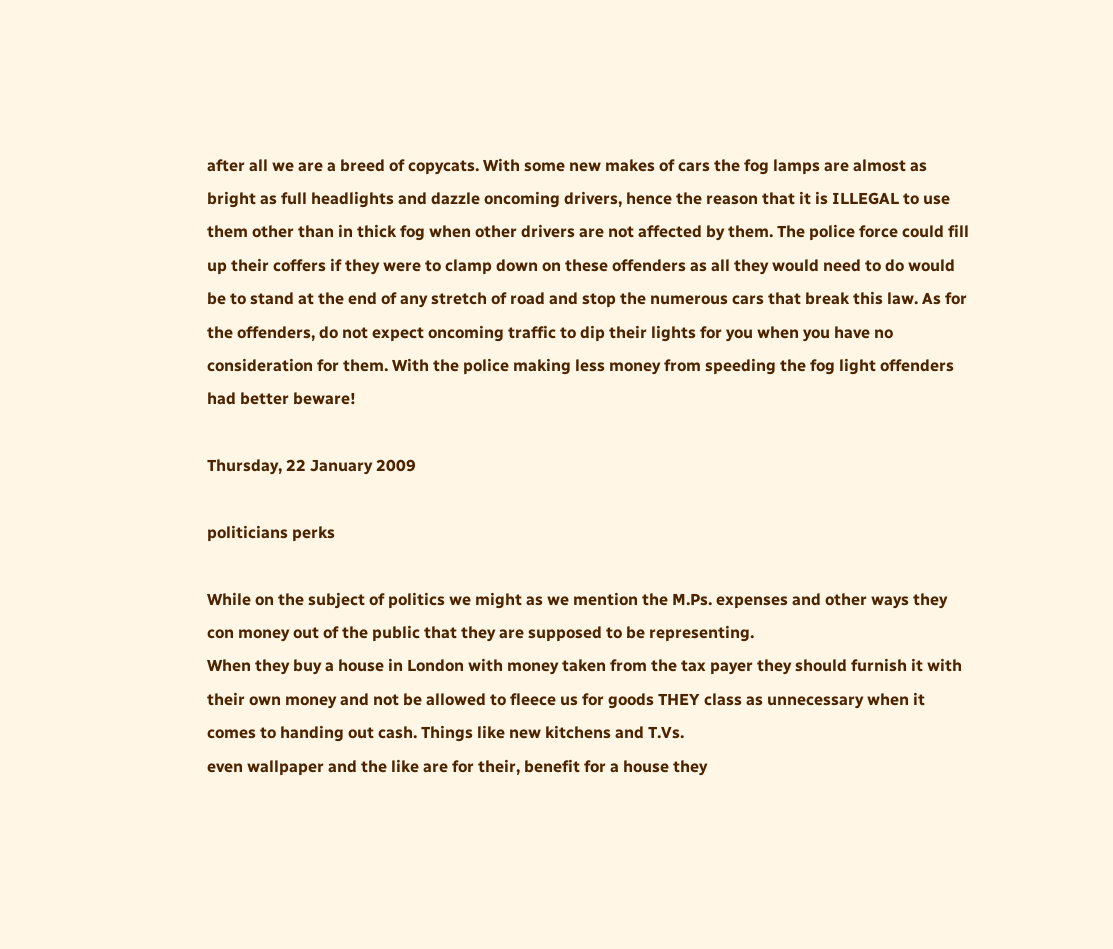after all we are a breed of copycats. With some new makes of cars the fog lamps are almost as bright as full headlights and dazzle oncoming drivers, hence the reason that it is ILLEGAL to use them other than in thick fog when other drivers are not affected by them. The police force could fill up their coffers if they were to clamp down on these offenders as all they would need to do would be to stand at the end of any stretch of road and stop the numerous cars that break this law. As for the offenders, do not expect oncoming traffic to dip their lights for you when you have no consideration for them. With the police making less money from speeding the fog light offenders had better beware!

Thursday, 22 January 2009

politicians perks

While on the subject of politics we might as we mention the M.Ps. expenses and other ways they con money out of the public that they are supposed to be representing.
When they buy a house in London with money taken from the tax payer they should furnish it with their own money and not be allowed to fleece us for goods THEY class as unnecessary when it comes to handing out cash. Things like new kitchens and T.Vs.
even wallpaper and the like are for their, benefit for a house they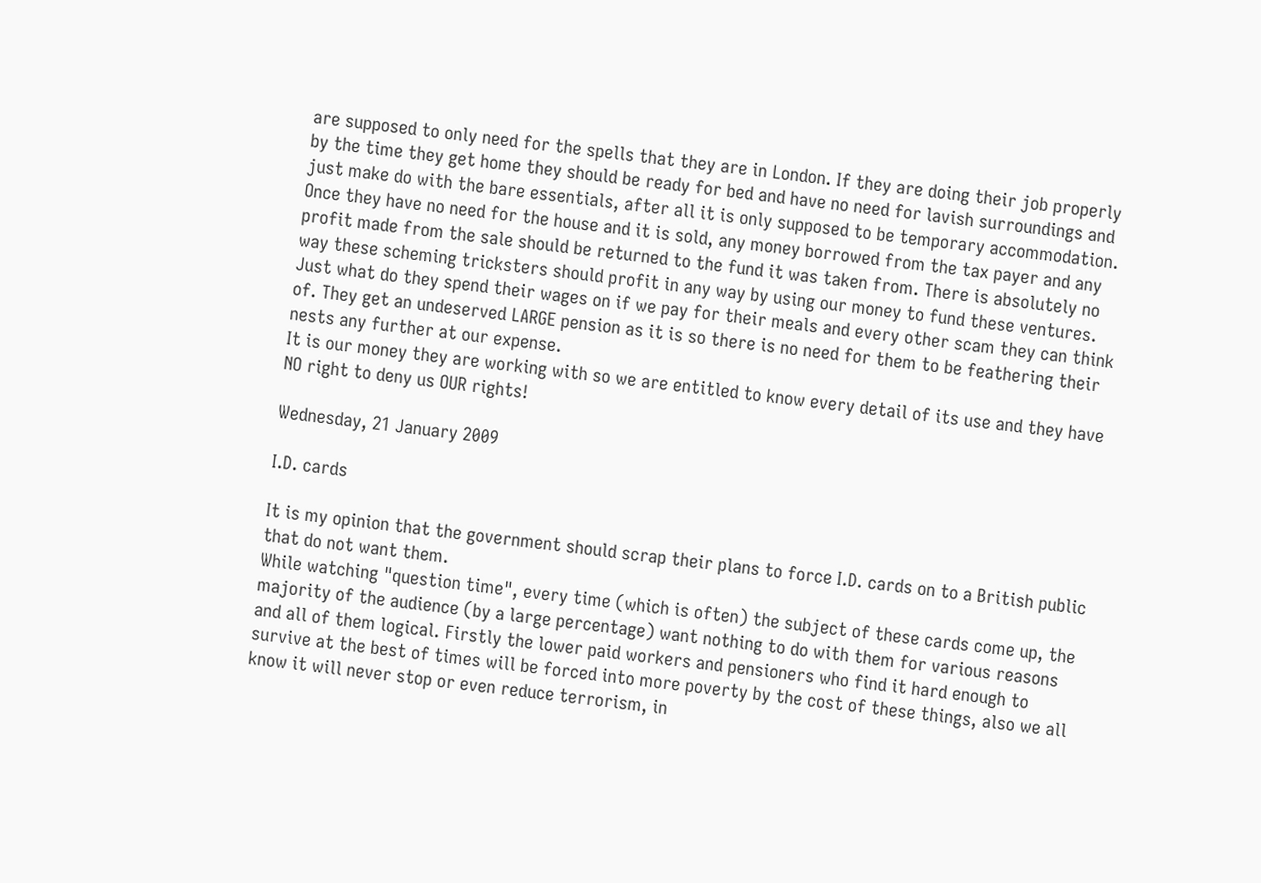are supposed to only need for the spells that they are in London. If they are doing their job properly by the time they get home they should be ready for bed and have no need for lavish surroundings and just make do with the bare essentials, after all it is only supposed to be temporary accommodation. Once they have no need for the house and it is sold, any money borrowed from the tax payer and any profit made from the sale should be returned to the fund it was taken from. There is absolutely no way these scheming tricksters should profit in any way by using our money to fund these ventures. Just what do they spend their wages on if we pay for their meals and every other scam they can think of. They get an undeserved LARGE pension as it is so there is no need for them to be feathering their nests any further at our expense.
It is our money they are working with so we are entitled to know every detail of its use and they have NO right to deny us OUR rights!

Wednesday, 21 January 2009

I.D. cards

It is my opinion that the government should scrap their plans to force I.D. cards on to a British public that do not want them.
While watching "question time", every time (which is often) the subject of these cards come up, the majority of the audience (by a large percentage) want nothing to do with them for various reasons and all of them logical. Firstly the lower paid workers and pensioners who find it hard enough to survive at the best of times will be forced into more poverty by the cost of these things, also we all know it will never stop or even reduce terrorism, in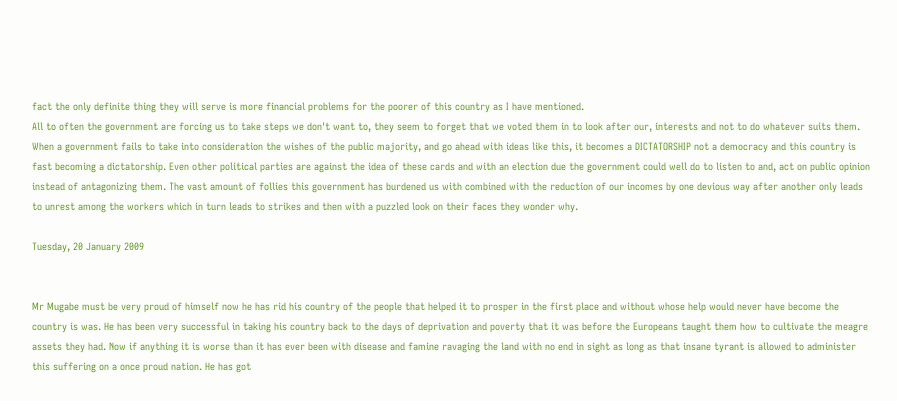fact the only definite thing they will serve is more financial problems for the poorer of this country as I have mentioned.
All to often the government are forcing us to take steps we don't want to, they seem to forget that we voted them in to look after our, interests and not to do whatever suits them. When a government fails to take into consideration the wishes of the public majority, and go ahead with ideas like this, it becomes a DICTATORSHIP not a democracy and this country is fast becoming a dictatorship. Even other political parties are against the idea of these cards and with an election due the government could well do to listen to and, act on public opinion instead of antagonizing them. The vast amount of follies this government has burdened us with combined with the reduction of our incomes by one devious way after another only leads to unrest among the workers which in turn leads to strikes and then with a puzzled look on their faces they wonder why.

Tuesday, 20 January 2009


Mr Mugabe must be very proud of himself now he has rid his country of the people that helped it to prosper in the first place and without whose help would never have become the country is was. He has been very successful in taking his country back to the days of deprivation and poverty that it was before the Europeans taught them how to cultivate the meagre assets they had. Now if anything it is worse than it has ever been with disease and famine ravaging the land with no end in sight as long as that insane tyrant is allowed to administer this suffering on a once proud nation. He has got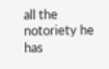all the notoriety he has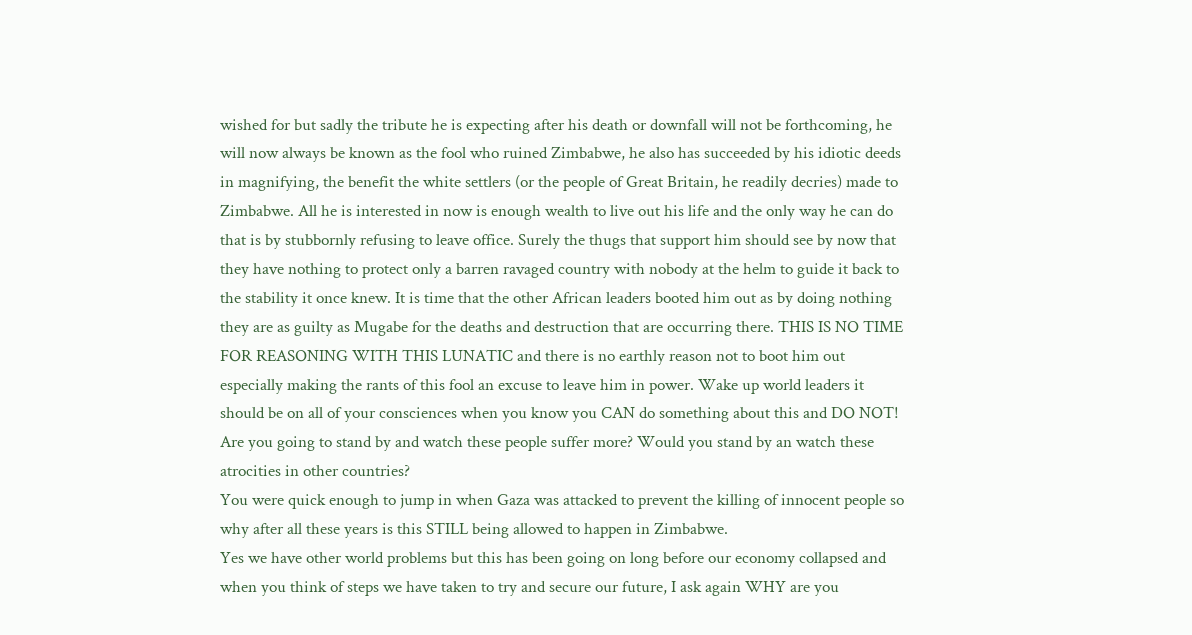wished for but sadly the tribute he is expecting after his death or downfall will not be forthcoming, he will now always be known as the fool who ruined Zimbabwe, he also has succeeded by his idiotic deeds in magnifying, the benefit the white settlers (or the people of Great Britain, he readily decries) made to Zimbabwe. All he is interested in now is enough wealth to live out his life and the only way he can do that is by stubbornly refusing to leave office. Surely the thugs that support him should see by now that they have nothing to protect only a barren ravaged country with nobody at the helm to guide it back to the stability it once knew. It is time that the other African leaders booted him out as by doing nothing they are as guilty as Mugabe for the deaths and destruction that are occurring there. THIS IS NO TIME FOR REASONING WITH THIS LUNATIC and there is no earthly reason not to boot him out especially making the rants of this fool an excuse to leave him in power. Wake up world leaders it should be on all of your consciences when you know you CAN do something about this and DO NOT! Are you going to stand by and watch these people suffer more? Would you stand by an watch these atrocities in other countries?
You were quick enough to jump in when Gaza was attacked to prevent the killing of innocent people so why after all these years is this STILL being allowed to happen in Zimbabwe.
Yes we have other world problems but this has been going on long before our economy collapsed and when you think of steps we have taken to try and secure our future, I ask again WHY are you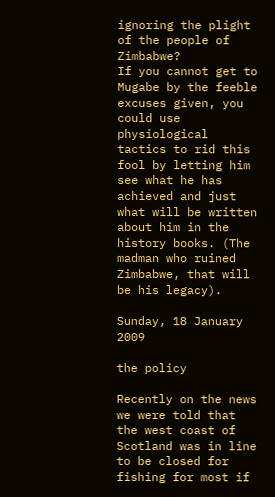ignoring the plight of the people of Zimbabwe?
If you cannot get to Mugabe by the feeble excuses given, you could use physiological tactics to rid this fool by letting him see what he has achieved and just what will be written about him in the history books. (The madman who ruined Zimbabwe, that will be his legacy).

Sunday, 18 January 2009

the policy

Recently on the news we were told that the west coast of Scotland was in line to be closed for fishing for most if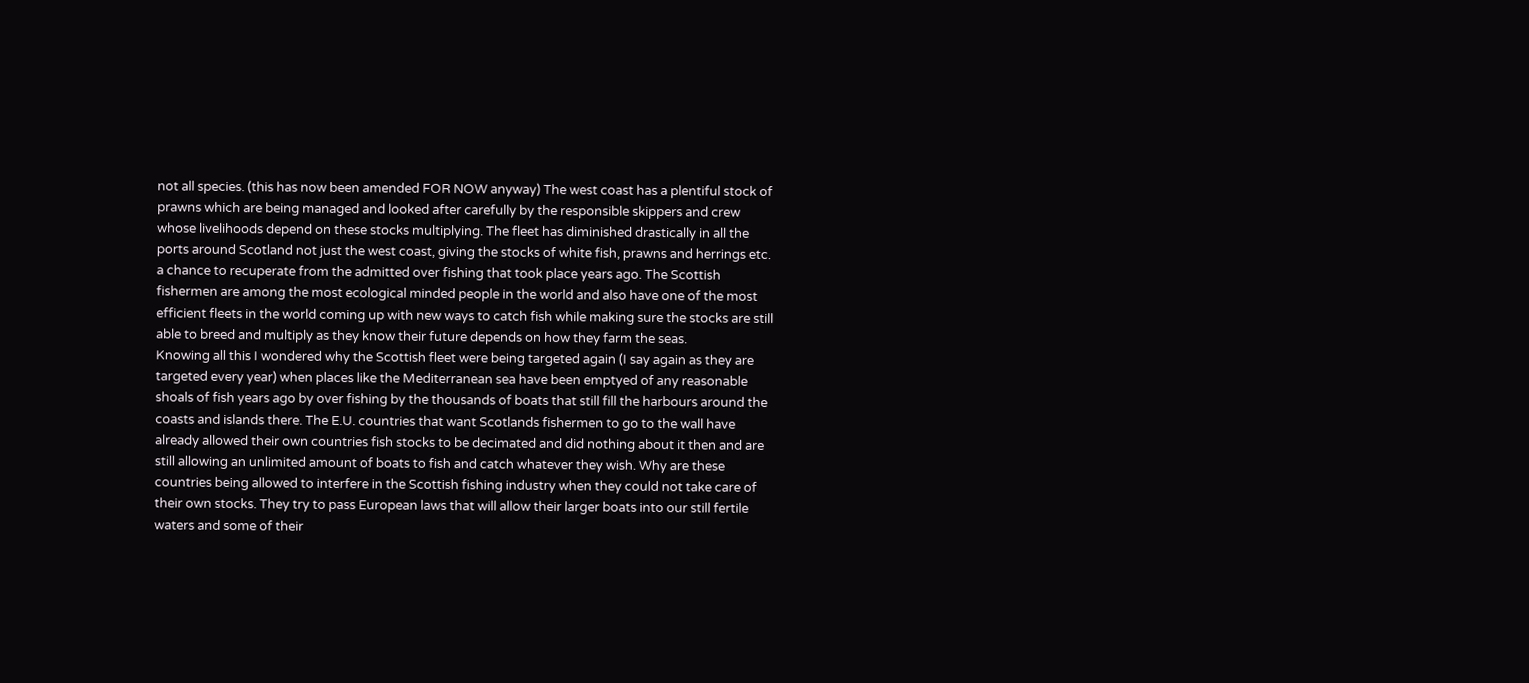not all species. (this has now been amended FOR NOW anyway) The west coast has a plentiful stock of prawns which are being managed and looked after carefully by the responsible skippers and crew whose livelihoods depend on these stocks multiplying. The fleet has diminished drastically in all the ports around Scotland not just the west coast, giving the stocks of white fish, prawns and herrings etc. a chance to recuperate from the admitted over fishing that took place years ago. The Scottish fishermen are among the most ecological minded people in the world and also have one of the most efficient fleets in the world coming up with new ways to catch fish while making sure the stocks are still able to breed and multiply as they know their future depends on how they farm the seas.
Knowing all this I wondered why the Scottish fleet were being targeted again (I say again as they are targeted every year) when places like the Mediterranean sea have been emptyed of any reasonable shoals of fish years ago by over fishing by the thousands of boats that still fill the harbours around the coasts and islands there. The E.U. countries that want Scotlands fishermen to go to the wall have already allowed their own countries fish stocks to be decimated and did nothing about it then and are still allowing an unlimited amount of boats to fish and catch whatever they wish. Why are these countries being allowed to interfere in the Scottish fishing industry when they could not take care of their own stocks. They try to pass European laws that will allow their larger boats into our still fertile waters and some of their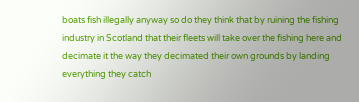boats fish illegally anyway so do they think that by ruining the fishing industry in Scotland that their fleets will take over the fishing here and decimate it the way they decimated their own grounds by landing everything they catch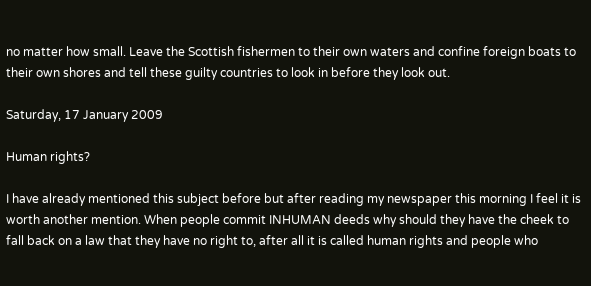no matter how small. Leave the Scottish fishermen to their own waters and confine foreign boats to their own shores and tell these guilty countries to look in before they look out.

Saturday, 17 January 2009

Human rights?

I have already mentioned this subject before but after reading my newspaper this morning I feel it is worth another mention. When people commit INHUMAN deeds why should they have the cheek to fall back on a law that they have no right to, after all it is called human rights and people who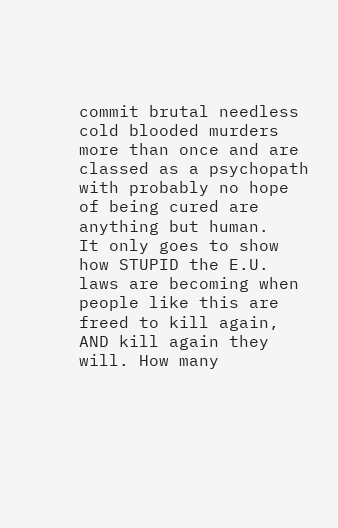commit brutal needless cold blooded murders more than once and are classed as a psychopath with probably no hope of being cured are anything but human.
It only goes to show how STUPID the E.U. laws are becoming when people like this are freed to kill again, AND kill again they will. How many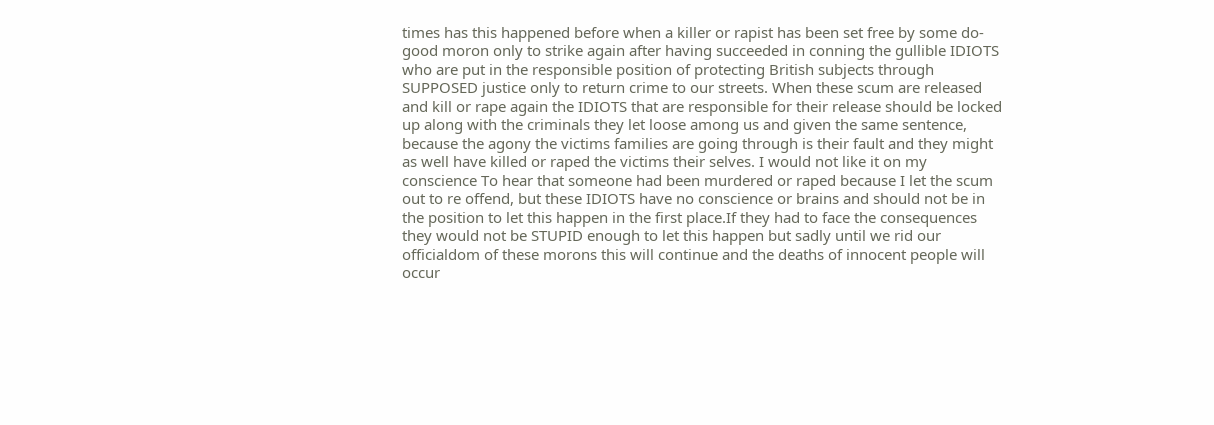times has this happened before when a killer or rapist has been set free by some do-good moron only to strike again after having succeeded in conning the gullible IDIOTS who are put in the responsible position of protecting British subjects through SUPPOSED justice only to return crime to our streets. When these scum are released and kill or rape again the IDIOTS that are responsible for their release should be locked up along with the criminals they let loose among us and given the same sentence, because the agony the victims families are going through is their fault and they might as well have killed or raped the victims their selves. I would not like it on my conscience To hear that someone had been murdered or raped because I let the scum out to re offend, but these IDIOTS have no conscience or brains and should not be in the position to let this happen in the first place.If they had to face the consequences they would not be STUPID enough to let this happen but sadly until we rid our officialdom of these morons this will continue and the deaths of innocent people will occur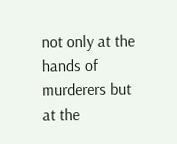not only at the hands of murderers but at the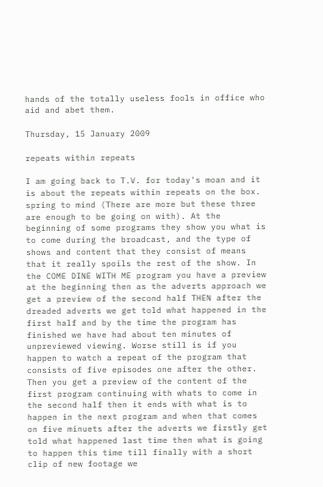hands of the totally useless fools in office who aid and abet them.

Thursday, 15 January 2009

repeats within repeats

I am going back to T.V. for today's moan and it is about the repeats within repeats on the box.
spring to mind (There are more but these three are enough to be going on with). At the beginning of some programs they show you what is to come during the broadcast, and the type of shows and content that they consist of means that it really spoils the rest of the show. In the COME DINE WITH ME program you have a preview at the beginning then as the adverts approach we get a preview of the second half THEN after the dreaded adverts we get told what happened in the first half and by the time the program has finished we have had about ten minutes of unpreviewed viewing. Worse still is if you happen to watch a repeat of the program that consists of five episodes one after the other. Then you get a preview of the content of the first program continuing with whats to come in the second half then it ends with what is to happen in the next program and when that comes on five minuets after the adverts we firstly get told what happened last time then what is going to happen this time till finally with a short clip of new footage we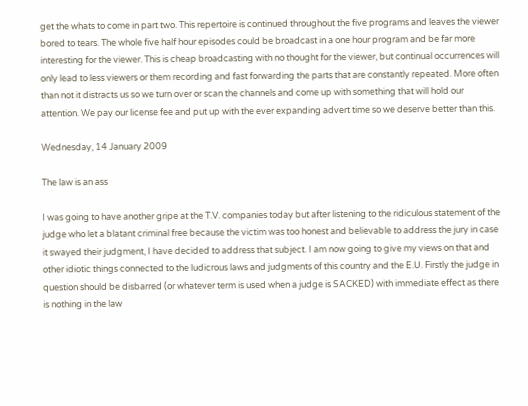get the whats to come in part two. This repertoire is continued throughout the five programs and leaves the viewer bored to tears. The whole five half hour episodes could be broadcast in a one hour program and be far more interesting for the viewer. This is cheap broadcasting with no thought for the viewer, but continual occurrences will only lead to less viewers or them recording and fast forwarding the parts that are constantly repeated. More often than not it distracts us so we turn over or scan the channels and come up with something that will hold our attention. We pay our license fee and put up with the ever expanding advert time so we deserve better than this.

Wednesday, 14 January 2009

The law is an ass

I was going to have another gripe at the T.V. companies today but after listening to the ridiculous statement of the judge who let a blatant criminal free because the victim was too honest and believable to address the jury in case it swayed their judgment, I have decided to address that subject. I am now going to give my views on that and other idiotic things connected to the ludicrous laws and judgments of this country and the E.U. Firstly the judge in question should be disbarred (or whatever term is used when a judge is SACKED) with immediate effect as there is nothing in the law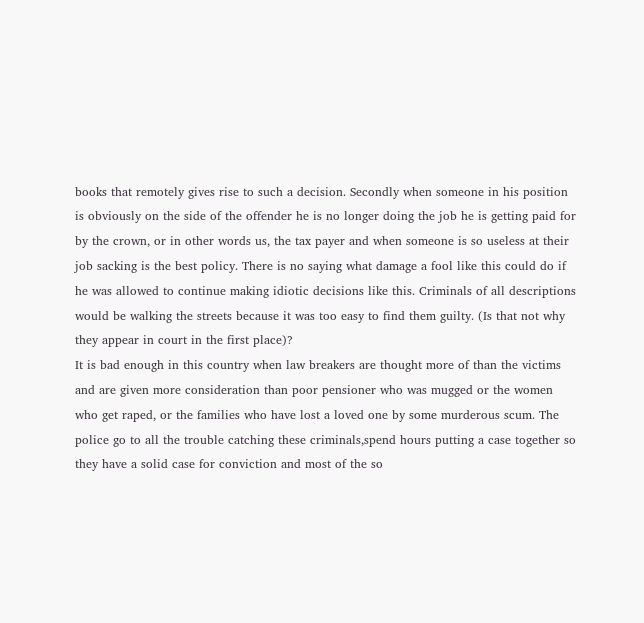books that remotely gives rise to such a decision. Secondly when someone in his position is obviously on the side of the offender he is no longer doing the job he is getting paid for by the crown, or in other words us, the tax payer and when someone is so useless at their job sacking is the best policy. There is no saying what damage a fool like this could do if he was allowed to continue making idiotic decisions like this. Criminals of all descriptions would be walking the streets because it was too easy to find them guilty. (Is that not why they appear in court in the first place)?
It is bad enough in this country when law breakers are thought more of than the victims and are given more consideration than poor pensioner who was mugged or the women who get raped, or the families who have lost a loved one by some murderous scum. The police go to all the trouble catching these criminals,spend hours putting a case together so they have a solid case for conviction and most of the so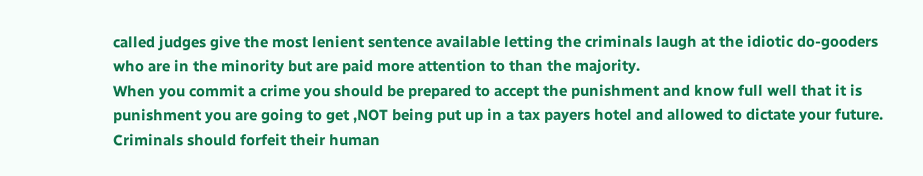called judges give the most lenient sentence available letting the criminals laugh at the idiotic do-gooders who are in the minority but are paid more attention to than the majority.
When you commit a crime you should be prepared to accept the punishment and know full well that it is punishment you are going to get ,NOT being put up in a tax payers hotel and allowed to dictate your future. Criminals should forfeit their human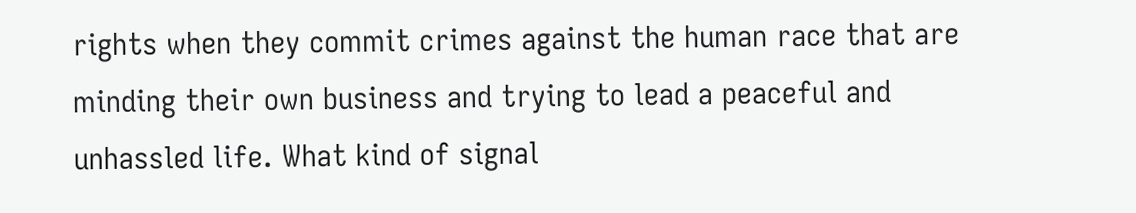rights when they commit crimes against the human race that are minding their own business and trying to lead a peaceful and unhassled life. What kind of signal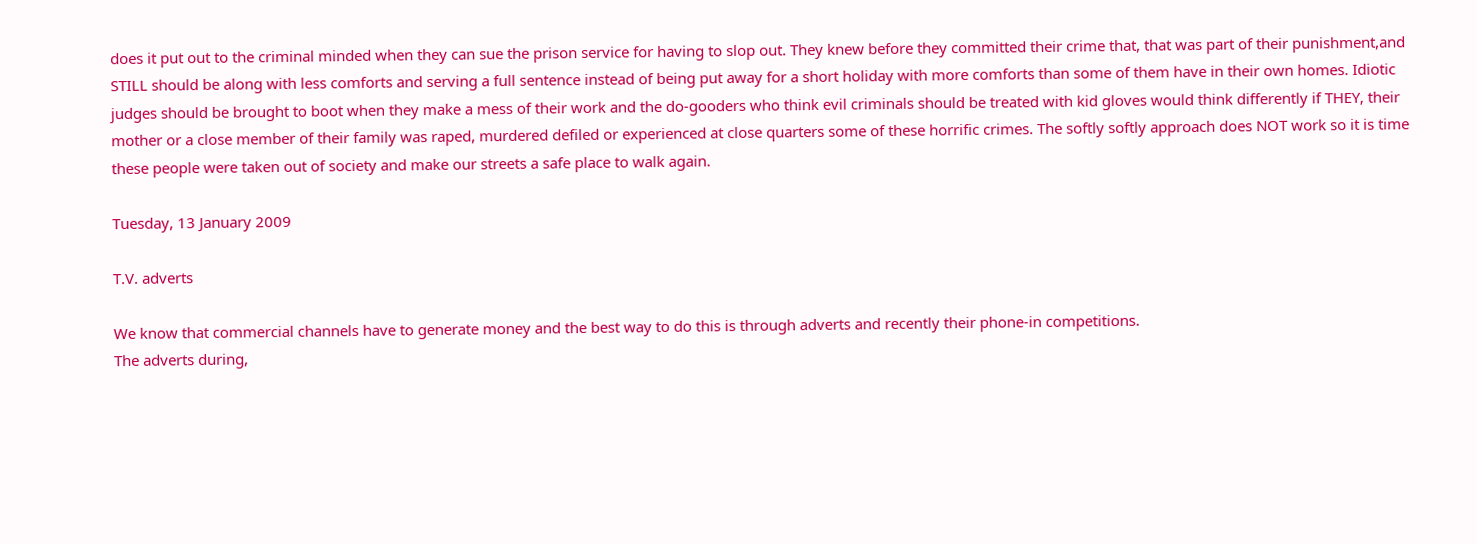does it put out to the criminal minded when they can sue the prison service for having to slop out. They knew before they committed their crime that, that was part of their punishment,and STILL should be along with less comforts and serving a full sentence instead of being put away for a short holiday with more comforts than some of them have in their own homes. Idiotic judges should be brought to boot when they make a mess of their work and the do-gooders who think evil criminals should be treated with kid gloves would think differently if THEY, their mother or a close member of their family was raped, murdered defiled or experienced at close quarters some of these horrific crimes. The softly softly approach does NOT work so it is time these people were taken out of society and make our streets a safe place to walk again.

Tuesday, 13 January 2009

T.V. adverts

We know that commercial channels have to generate money and the best way to do this is through adverts and recently their phone-in competitions.
The adverts during,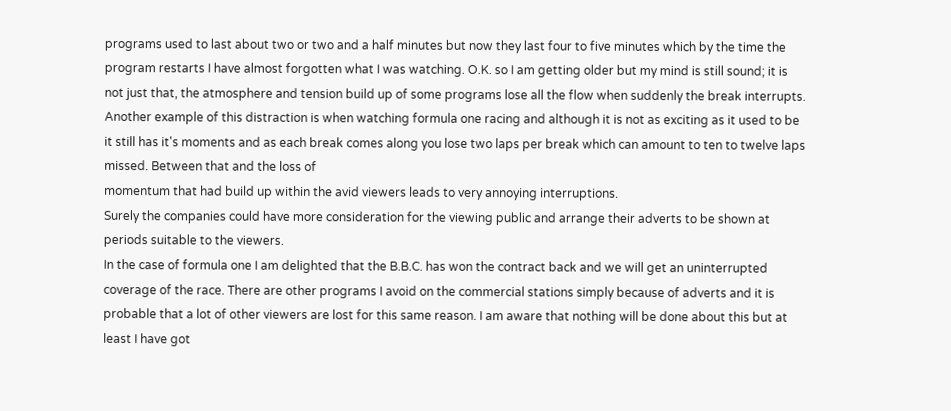programs used to last about two or two and a half minutes but now they last four to five minutes which by the time the program restarts I have almost forgotten what I was watching. O.K. so I am getting older but my mind is still sound; it is not just that, the atmosphere and tension build up of some programs lose all the flow when suddenly the break interrupts.
Another example of this distraction is when watching formula one racing and although it is not as exciting as it used to be it still has it's moments and as each break comes along you lose two laps per break which can amount to ten to twelve laps missed. Between that and the loss of
momentum that had build up within the avid viewers leads to very annoying interruptions.
Surely the companies could have more consideration for the viewing public and arrange their adverts to be shown at periods suitable to the viewers.
In the case of formula one I am delighted that the B.B.C. has won the contract back and we will get an uninterrupted coverage of the race. There are other programs I avoid on the commercial stations simply because of adverts and it is probable that a lot of other viewers are lost for this same reason. I am aware that nothing will be done about this but at least I have got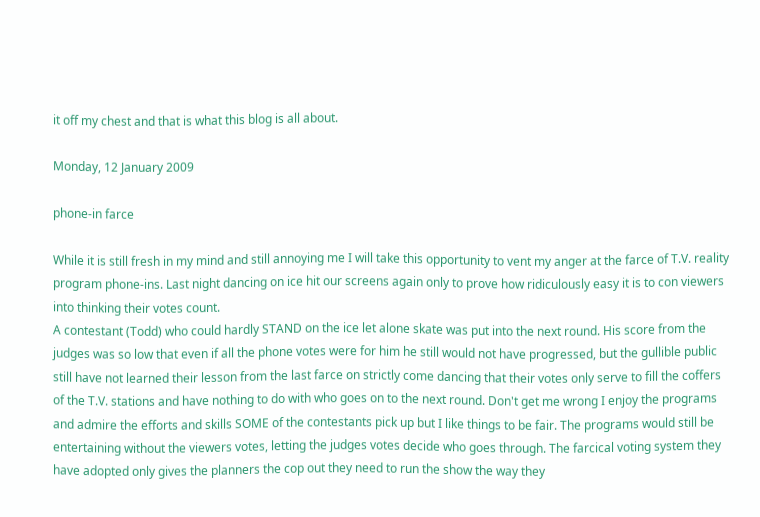it off my chest and that is what this blog is all about.

Monday, 12 January 2009

phone-in farce

While it is still fresh in my mind and still annoying me I will take this opportunity to vent my anger at the farce of T.V. reality program phone-ins. Last night dancing on ice hit our screens again only to prove how ridiculously easy it is to con viewers into thinking their votes count.
A contestant (Todd) who could hardly STAND on the ice let alone skate was put into the next round. His score from the judges was so low that even if all the phone votes were for him he still would not have progressed, but the gullible public still have not learned their lesson from the last farce on strictly come dancing that their votes only serve to fill the coffers of the T.V. stations and have nothing to do with who goes on to the next round. Don't get me wrong I enjoy the programs and admire the efforts and skills SOME of the contestants pick up but I like things to be fair. The programs would still be entertaining without the viewers votes, letting the judges votes decide who goes through. The farcical voting system they have adopted only gives the planners the cop out they need to run the show the way they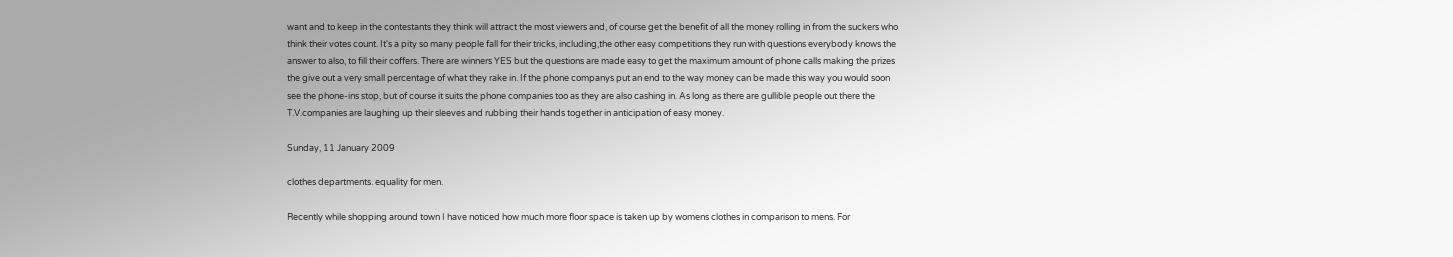want and to keep in the contestants they think will attract the most viewers and, of course get the benefit of all the money rolling in from the suckers who think their votes count. It's a pity so many people fall for their tricks, including,the other easy competitions they run with questions everybody knows the answer to also, to fill their coffers. There are winners YES but the questions are made easy to get the maximum amount of phone calls making the prizes the give out a very small percentage of what they rake in. If the phone companys put an end to the way money can be made this way you would soon see the phone-ins stop, but of course it suits the phone companies too as they are also cashing in. As long as there are gullible people out there the T.V.companies are laughing up their sleeves and rubbing their hands together in anticipation of easy money.

Sunday, 11 January 2009

clothes departments. equality for men.

Recently while shopping around town I have noticed how much more floor space is taken up by womens clothes in comparison to mens. For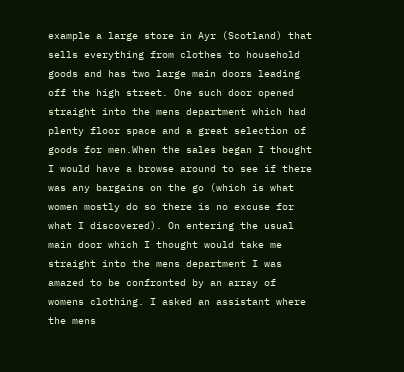example a large store in Ayr (Scotland) that sells everything from clothes to household goods and has two large main doors leading off the high street. One such door opened straight into the mens department which had plenty floor space and a great selection of goods for men.When the sales began I thought I would have a browse around to see if there was any bargains on the go (which is what women mostly do so there is no excuse for what I discovered). On entering the usual main door which I thought would take me straight into the mens department I was amazed to be confronted by an array of womens clothing. I asked an assistant where the mens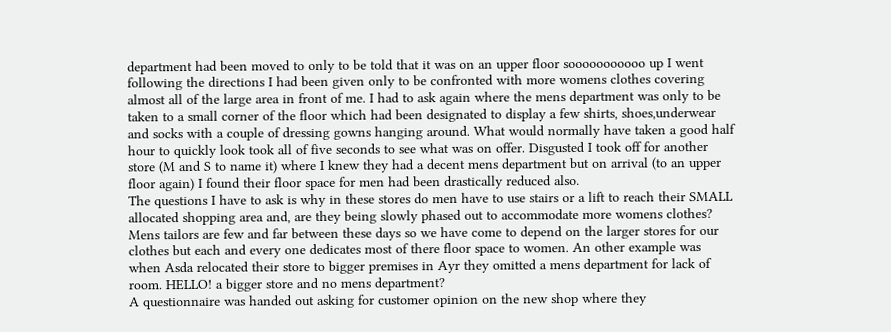department had been moved to only to be told that it was on an upper floor sooooooooooo up I went following the directions I had been given only to be confronted with more womens clothes covering almost all of the large area in front of me. I had to ask again where the mens department was only to be taken to a small corner of the floor which had been designated to display a few shirts, shoes,underwear and socks with a couple of dressing gowns hanging around. What would normally have taken a good half hour to quickly look took all of five seconds to see what was on offer. Disgusted I took off for another store (M and S to name it) where I knew they had a decent mens department but on arrival (to an upper floor again) I found their floor space for men had been drastically reduced also.
The questions I have to ask is why in these stores do men have to use stairs or a lift to reach their SMALL allocated shopping area and, are they being slowly phased out to accommodate more womens clothes? Mens tailors are few and far between these days so we have come to depend on the larger stores for our clothes but each and every one dedicates most of there floor space to women. An other example was when Asda relocated their store to bigger premises in Ayr they omitted a mens department for lack of room. HELLO! a bigger store and no mens department?
A questionnaire was handed out asking for customer opinion on the new shop where they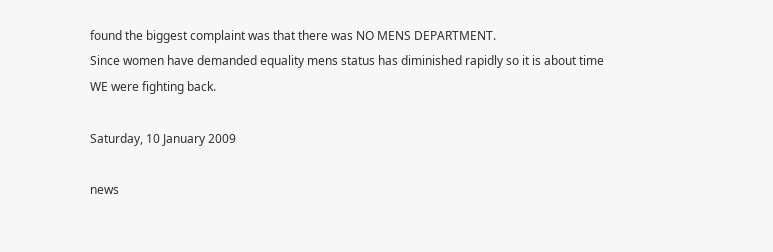found the biggest complaint was that there was NO MENS DEPARTMENT.
Since women have demanded equality mens status has diminished rapidly so it is about time WE were fighting back.

Saturday, 10 January 2009

news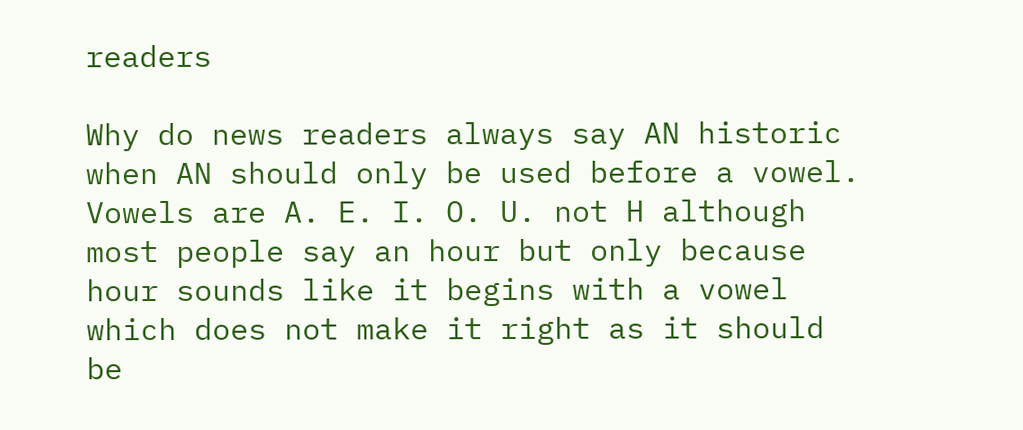readers

Why do news readers always say AN historic when AN should only be used before a vowel.
Vowels are A. E. I. O. U. not H although most people say an hour but only because hour sounds like it begins with a vowel which does not make it right as it should be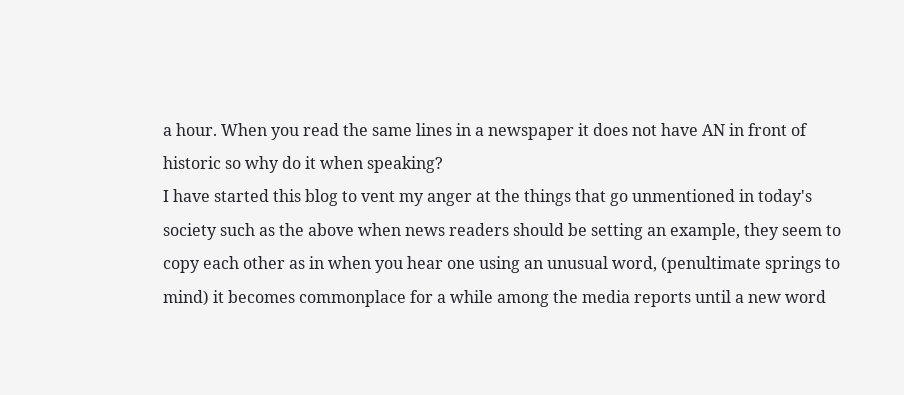a hour. When you read the same lines in a newspaper it does not have AN in front of historic so why do it when speaking?
I have started this blog to vent my anger at the things that go unmentioned in today's society such as the above when news readers should be setting an example, they seem to copy each other as in when you hear one using an unusual word, (penultimate springs to mind) it becomes commonplace for a while among the media reports until a new word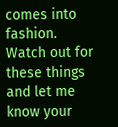comes into fashion.
Watch out for these things and let me know your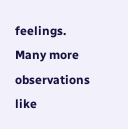feelings.
Many more observations like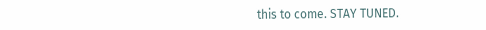this to come. STAY TUNED.